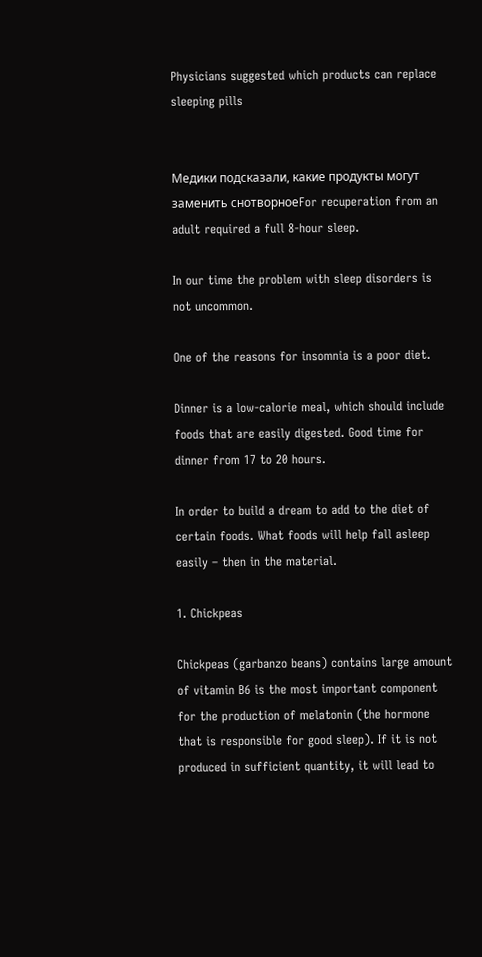Physicians suggested which products can replace sleeping pills


Медики подсказали, какие продукты могут заменить снотворноеFor recuperation from an adult required a full 8-hour sleep.

In our time the problem with sleep disorders is not uncommon.

One of the reasons for insomnia is a poor diet.

Dinner is a low-calorie meal, which should include foods that are easily digested. Good time for dinner from 17 to 20 hours.

In order to build a dream to add to the diet of certain foods. What foods will help fall asleep easily – then in the material.

1. Chickpeas

Chickpeas (garbanzo beans) contains large amount of vitamin B6 is the most important component for the production of melatonin (the hormone that is responsible for good sleep). If it is not produced in sufficient quantity, it will lead to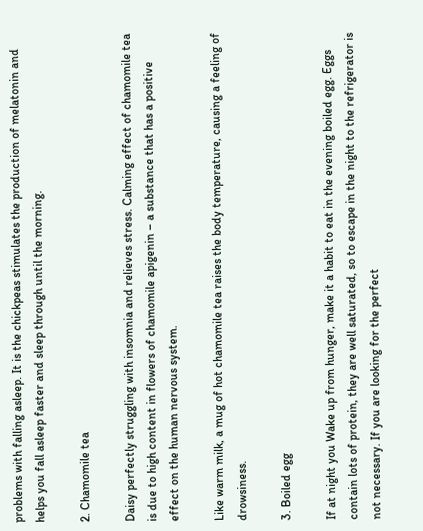problems with falling asleep. It is the chickpeas stimulates the production of melatonin and helps you fall asleep faster and sleep through until the morning.

2. Chamomile tea

Daisy perfectly struggling with insomnia and relieves stress. Calming effect of chamomile tea is due to high content in flowers of chamomile apigenin – a substance that has a positive effect on the human nervous system.

Like warm milk, a mug of hot chamomile tea raises the body temperature, causing a feeling of drowsiness.

3. Boiled egg

If at night you Wake up from hunger, make it a habit to eat in the evening boiled egg. Eggs contain lots of protein, they are well saturated, so to escape in the night to the refrigerator is not necessary. If you are looking for the perfect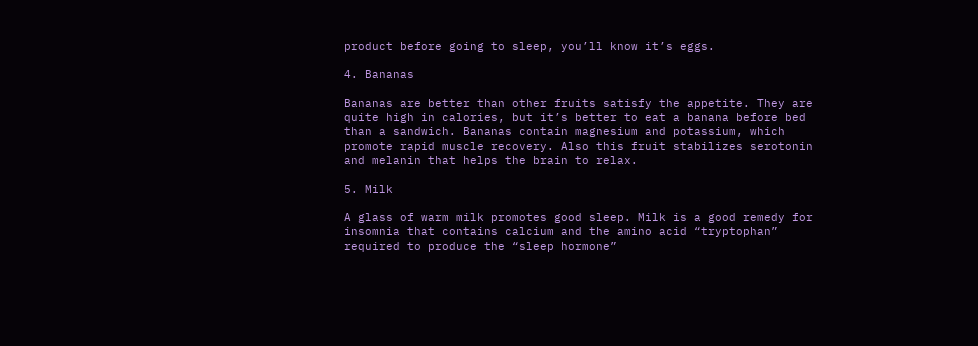product before going to sleep, you’ll know it’s eggs.

4. Bananas

Bananas are better than other fruits satisfy the appetite. They are quite high in calories, but it’s better to eat a banana before bed than a sandwich. Bananas contain magnesium and potassium, which promote rapid muscle recovery. Also this fruit stabilizes serotonin and melanin that helps the brain to relax.

5. Milk

A glass of warm milk promotes good sleep. Milk is a good remedy for insomnia that contains calcium and the amino acid “tryptophan” required to produce the “sleep hormone”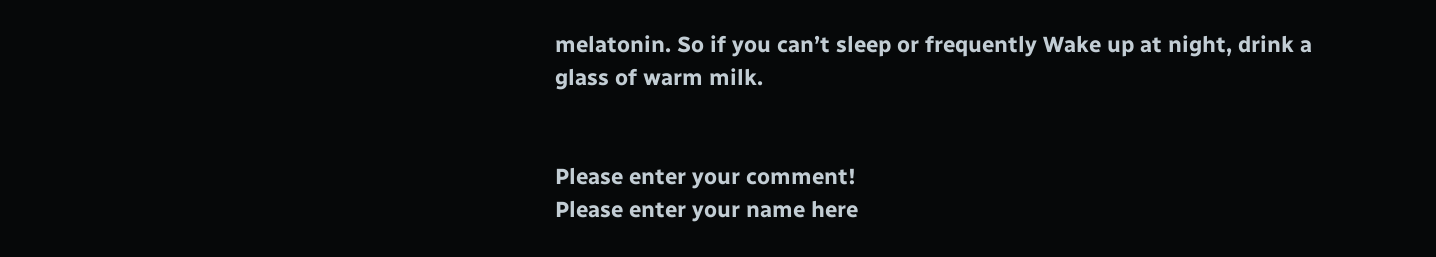melatonin. So if you can’t sleep or frequently Wake up at night, drink a glass of warm milk.


Please enter your comment!
Please enter your name here